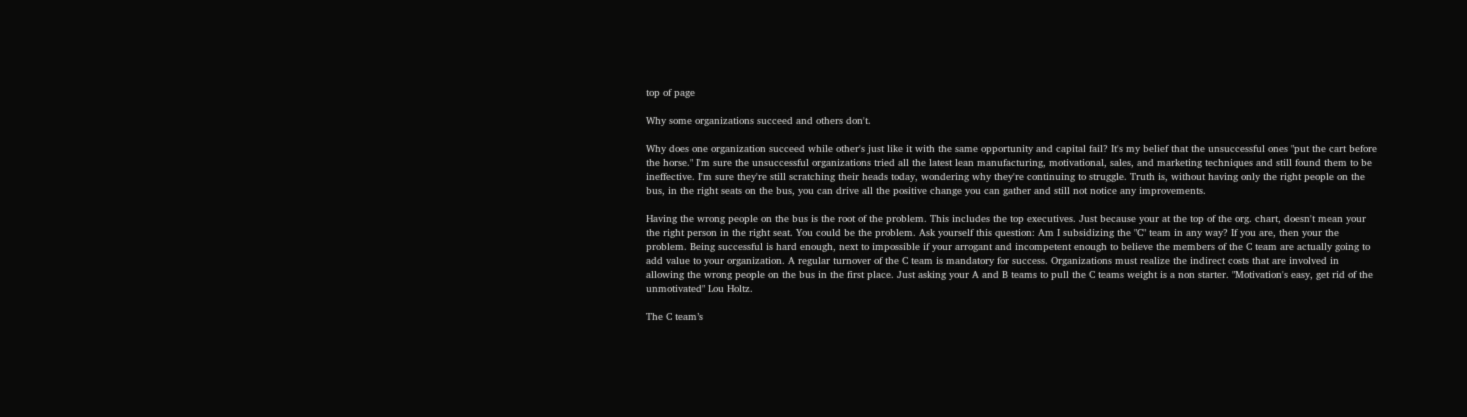top of page

Why some organizations succeed and others don't.

Why does one organization succeed while other's just like it with the same opportunity and capital fail? It's my belief that the unsuccessful ones "put the cart before the horse." I'm sure the unsuccessful organizations tried all the latest lean manufacturing, motivational, sales, and marketing techniques and still found them to be ineffective. I'm sure they're still scratching their heads today, wondering why they're continuing to struggle. Truth is, without having only the right people on the bus, in the right seats on the bus, you can drive all the positive change you can gather and still not notice any improvements.

Having the wrong people on the bus is the root of the problem. This includes the top executives. Just because your at the top of the org. chart, doesn't mean your the right person in the right seat. You could be the problem. Ask yourself this question: Am I subsidizing the "C" team in any way? If you are, then your the problem. Being successful is hard enough, next to impossible if your arrogant and incompetent enough to believe the members of the C team are actually going to add value to your organization. A regular turnover of the C team is mandatory for success. Organizations must realize the indirect costs that are involved in allowing the wrong people on the bus in the first place. Just asking your A and B teams to pull the C teams weight is a non starter. "Motivation's easy, get rid of the unmotivated" Lou Holtz.

The C team’s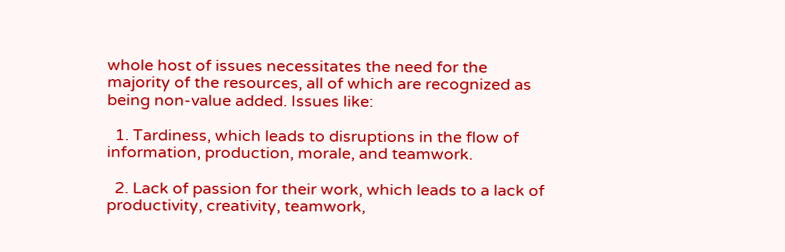whole host of issues necessitates the need for the majority of the resources, all of which are recognized as being non-value added. Issues like:

  1. Tardiness, which leads to disruptions in the flow of information, production, morale, and teamwork.

  2. Lack of passion for their work, which leads to a lack of productivity, creativity, teamwork,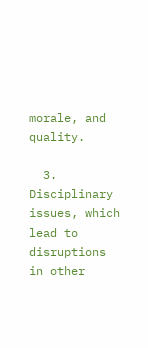morale, and quality.

  3. Disciplinary issues, which lead to disruptions in other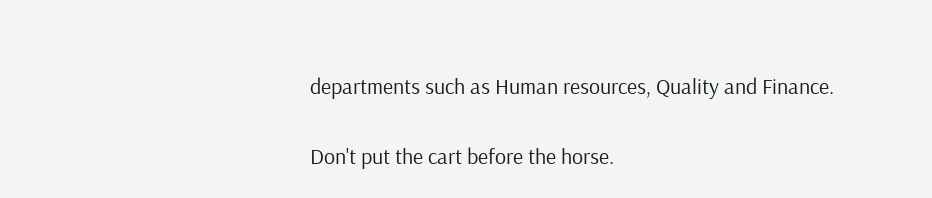departments such as Human resources, Quality and Finance.

Don't put the cart before the horse.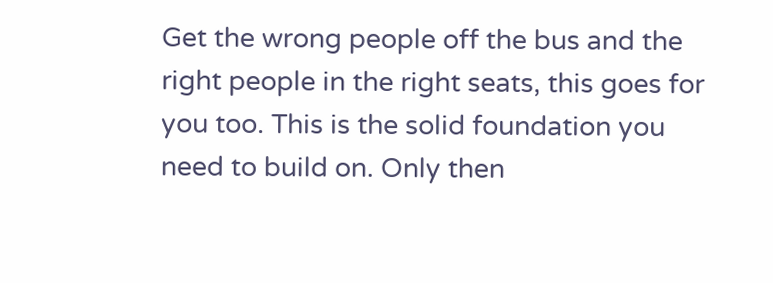Get the wrong people off the bus and the right people in the right seats, this goes for you too. This is the solid foundation you need to build on. Only then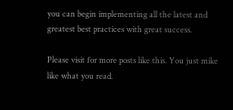you can begin implementing all the latest and greatest best practices with great success.

Please visit for more posts like this. You just mike like what you read.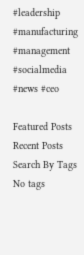#leadership #manufacturing #management #socialmedia #news #ceo

Featured Posts
Recent Posts
Search By Tags
No tags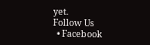yet.
Follow Us
  • Facebook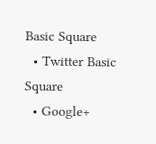Basic Square
  • Twitter Basic Square
  • Google+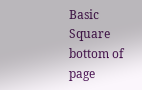Basic Square
bottom of page